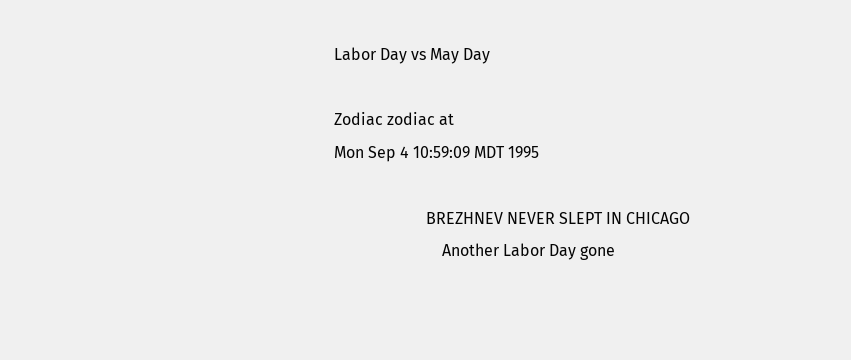Labor Day vs May Day

Zodiac zodiac at
Mon Sep 4 10:59:09 MDT 1995

                       BREZHNEV NEVER SLEPT IN CHICAGO
                           Another Labor Day gone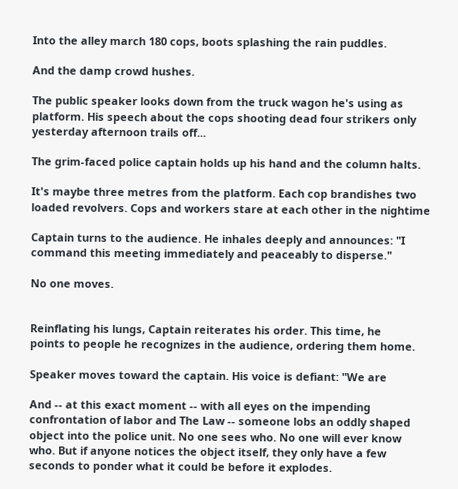Into the alley march 180 cops, boots splashing the rain puddles.

And the damp crowd hushes.

The public speaker looks down from the truck wagon he's using as
platform. His speech about the cops shooting dead four strikers only
yesterday afternoon trails off...

The grim-faced police captain holds up his hand and the column halts.

It's maybe three metres from the platform. Each cop brandishes two
loaded revolvers. Cops and workers stare at each other in the nightime

Captain turns to the audience. He inhales deeply and announces: "I
command this meeting immediately and peaceably to disperse."

No one moves.


Reinflating his lungs, Captain reiterates his order. This time, he
points to people he recognizes in the audience, ordering them home.

Speaker moves toward the captain. His voice is defiant: "We are

And -- at this exact moment -- with all eyes on the impending
confrontation of labor and The Law -- someone lobs an oddly shaped
object into the police unit. No one sees who. No one will ever know
who. But if anyone notices the object itself, they only have a few
seconds to ponder what it could be before it explodes.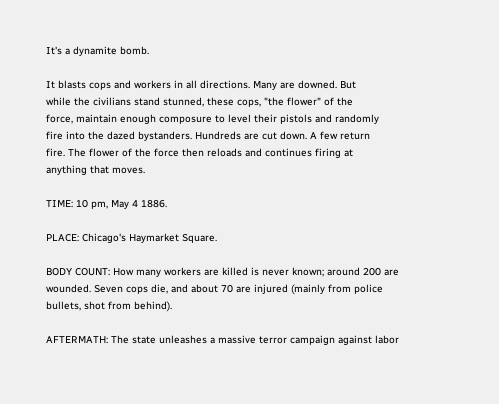It's a dynamite bomb.

It blasts cops and workers in all directions. Many are downed. But
while the civilians stand stunned, these cops, "the flower" of the
force, maintain enough composure to level their pistols and randomly
fire into the dazed bystanders. Hundreds are cut down. A few return
fire. The flower of the force then reloads and continues firing at
anything that moves.

TIME: 10 pm, May 4 1886.

PLACE: Chicago's Haymarket Square.

BODY COUNT: How many workers are killed is never known; around 200 are
wounded. Seven cops die, and about 70 are injured (mainly from police
bullets, shot from behind).

AFTERMATH: The state unleashes a massive terror campaign against labor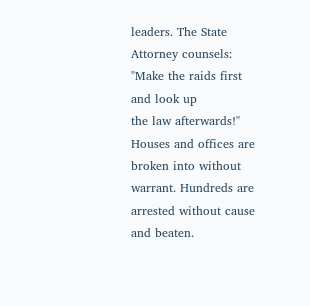leaders. The State Attorney counsels: "Make the raids first and look up
the law afterwards!" Houses and offices are broken into without
warrant. Hundreds are arrested without cause and beaten.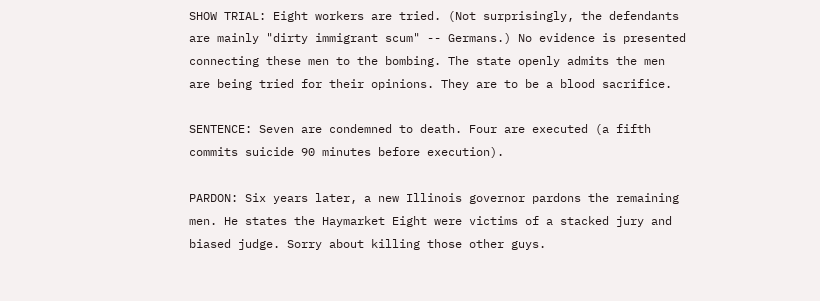SHOW TRIAL: Eight workers are tried. (Not surprisingly, the defendants
are mainly "dirty immigrant scum" -- Germans.) No evidence is presented
connecting these men to the bombing. The state openly admits the men
are being tried for their opinions. They are to be a blood sacrifice.

SENTENCE: Seven are condemned to death. Four are executed (a fifth
commits suicide 90 minutes before execution).

PARDON: Six years later, a new Illinois governor pardons the remaining
men. He states the Haymarket Eight were victims of a stacked jury and
biased judge. Sorry about killing those other guys.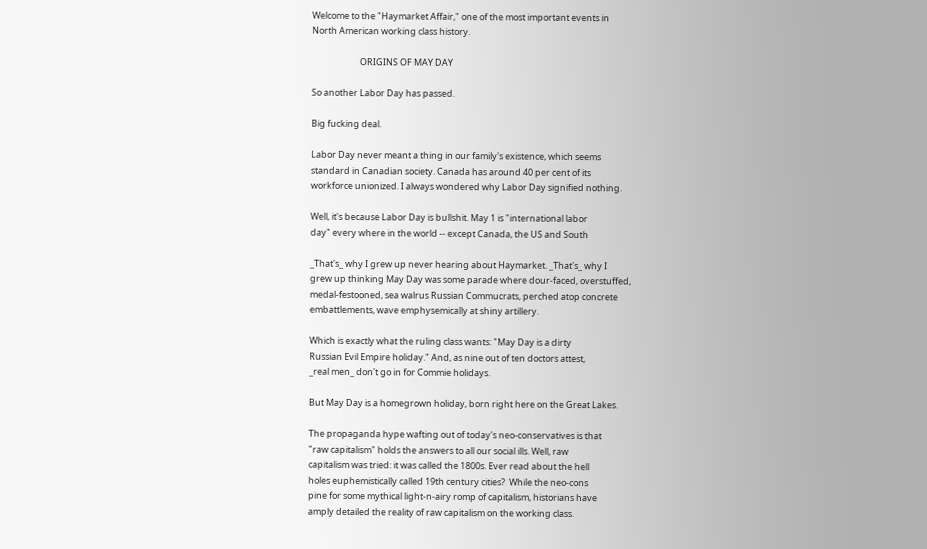Welcome to the "Haymarket Affair," one of the most important events in
North American working class history.

                        ORIGINS OF MAY DAY

So another Labor Day has passed.

Big fucking deal.

Labor Day never meant a thing in our family's existence, which seems
standard in Canadian society. Canada has around 40 per cent of its
workforce unionized. I always wondered why Labor Day signified nothing.

Well, it's because Labor Day is bullshit. May 1 is "international labor
day" every where in the world -- except Canada, the US and South

_That's_ why I grew up never hearing about Haymarket. _That's_ why I
grew up thinking May Day was some parade where dour-faced, overstuffed,
medal-festooned, sea walrus Russian Commucrats, perched atop concrete
embattlements, wave emphysemically at shiny artillery.

Which is exactly what the ruling class wants: "May Day is a dirty
Russian Evil Empire holiday." And, as nine out of ten doctors attest,
_real men_ don't go in for Commie holidays.

But May Day is a homegrown holiday, born right here on the Great Lakes.

The propaganda hype wafting out of today's neo-conservatives is that
"raw capitalism" holds the answers to all our social ills. Well, raw
capitalism was tried: it was called the 1800s. Ever read about the hell
holes euphemistically called 19th century cities?  While the neo-cons
pine for some mythical light-n-airy romp of capitalism, historians have
amply detailed the reality of raw capitalism on the working class.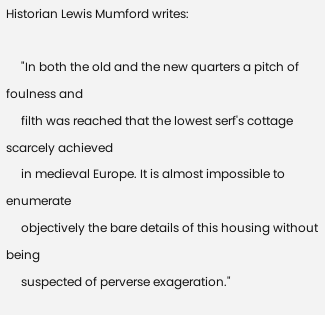Historian Lewis Mumford writes:

     "In both the old and the new quarters a pitch of foulness and
     filth was reached that the lowest serf's cottage scarcely achieved
     in medieval Europe. It is almost impossible to enumerate
     objectively the bare details of this housing without being
     suspected of perverse exageration."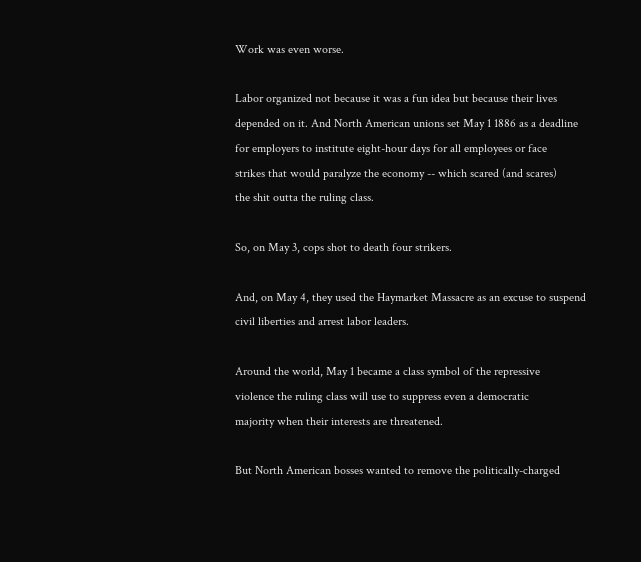Work was even worse.

Labor organized not because it was a fun idea but because their lives
depended on it. And North American unions set May 1 1886 as a deadline
for employers to institute eight-hour days for all employees or face
strikes that would paralyze the economy -- which scared (and scares)
the shit outta the ruling class.

So, on May 3, cops shot to death four strikers.

And, on May 4, they used the Haymarket Massacre as an excuse to suspend
civil liberties and arrest labor leaders.

Around the world, May 1 became a class symbol of the repressive
violence the ruling class will use to suppress even a democratic
majority when their interests are threatened.

But North American bosses wanted to remove the politically-charged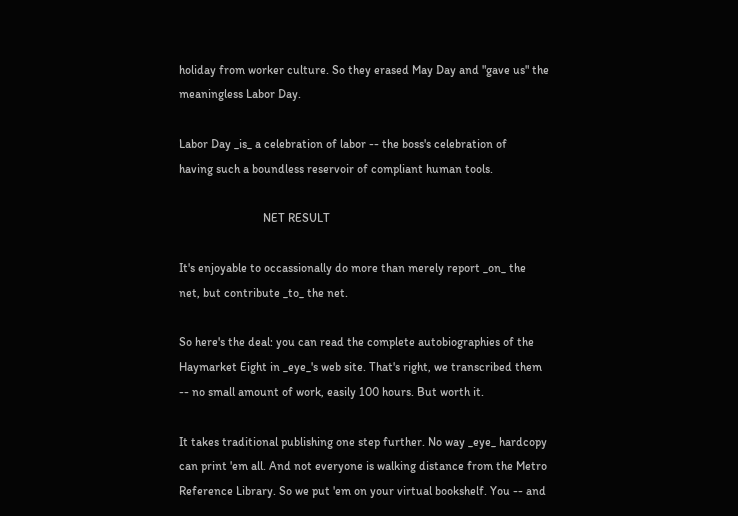holiday from worker culture. So they erased May Day and "gave us" the
meaningless Labor Day.

Labor Day _is_ a celebration of labor -- the boss's celebration of
having such a boundless reservoir of compliant human tools.

                            NET RESULT

It's enjoyable to occassionally do more than merely report _on_ the
net, but contribute _to_ the net.

So here's the deal: you can read the complete autobiographies of the
Haymarket Eight in _eye_'s web site. That's right, we transcribed them
-- no small amount of work, easily 100 hours. But worth it.

It takes traditional publishing one step further. No way _eye_ hardcopy
can print 'em all. And not everyone is walking distance from the Metro
Reference Library. So we put 'em on your virtual bookshelf. You -- and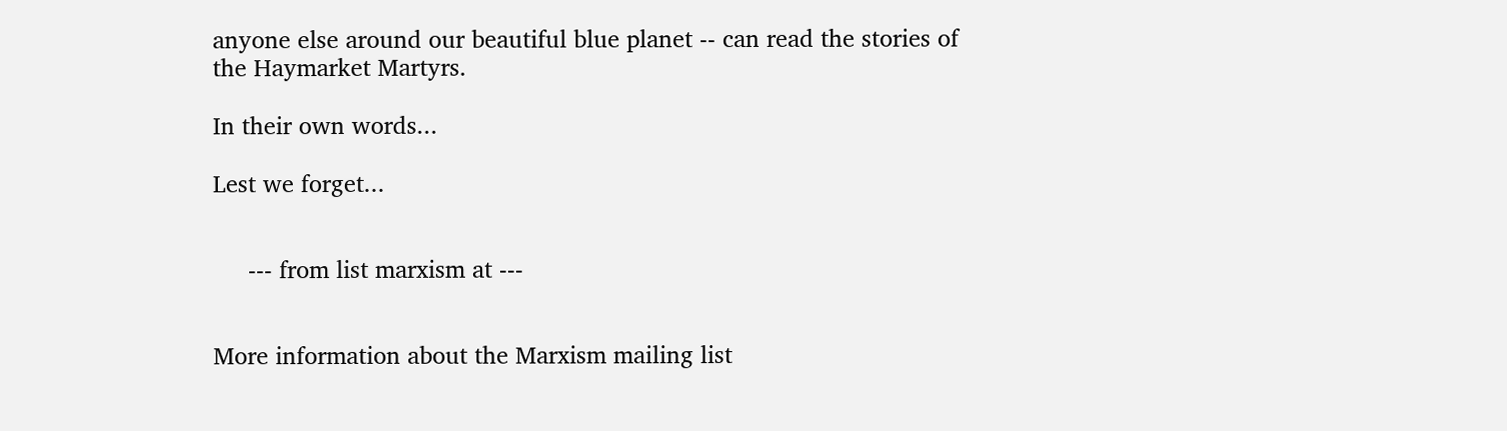anyone else around our beautiful blue planet -- can read the stories of
the Haymarket Martyrs.

In their own words...

Lest we forget...


     --- from list marxism at ---


More information about the Marxism mailing list